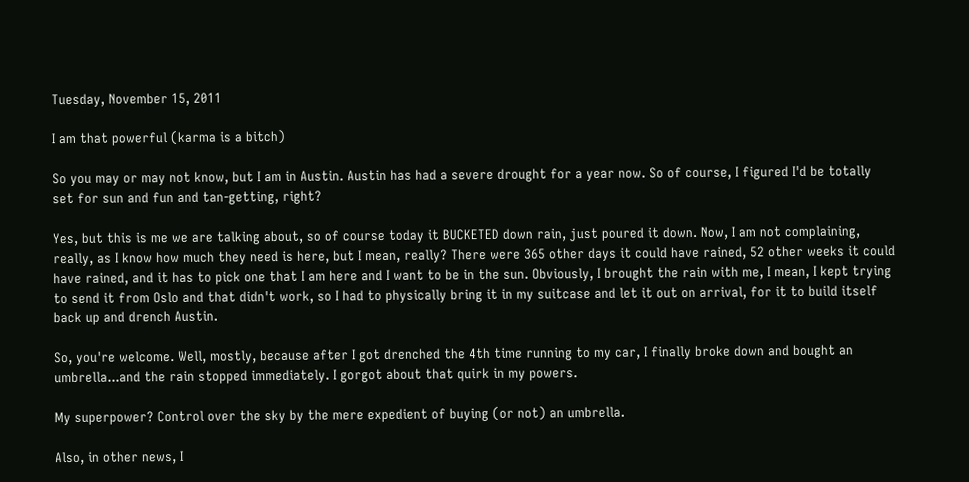Tuesday, November 15, 2011

I am that powerful (karma is a bitch)

So you may or may not know, but I am in Austin. Austin has had a severe drought for a year now. So of course, I figured I'd be totally set for sun and fun and tan-getting, right?

Yes, but this is me we are talking about, so of course today it BUCKETED down rain, just poured it down. Now, I am not complaining, really, as I know how much they need is here, but I mean, really? There were 365 other days it could have rained, 52 other weeks it could have rained, and it has to pick one that I am here and I want to be in the sun. Obviously, I brought the rain with me, I mean, I kept trying to send it from Oslo and that didn't work, so I had to physically bring it in my suitcase and let it out on arrival, for it to build itself back up and drench Austin.

So, you're welcome. Well, mostly, because after I got drenched the 4th time running to my car, I finally broke down and bought an umbrella...and the rain stopped immediately. I gorgot about that quirk in my powers.

My superpower? Control over the sky by the mere expedient of buying (or not) an umbrella.

Also, in other news, I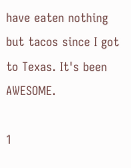have eaten nothing but tacos since I got to Texas. It's been AWESOME.

1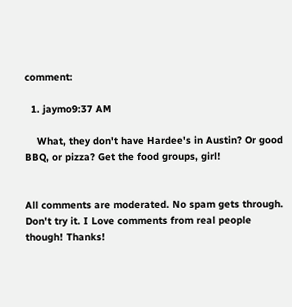comment:

  1. jaymo9:37 AM

    What, they don't have Hardee's in Austin? Or good BBQ, or pizza? Get the food groups, girl!


All comments are moderated. No spam gets through. Don't try it. I Love comments from real people though! Thanks!